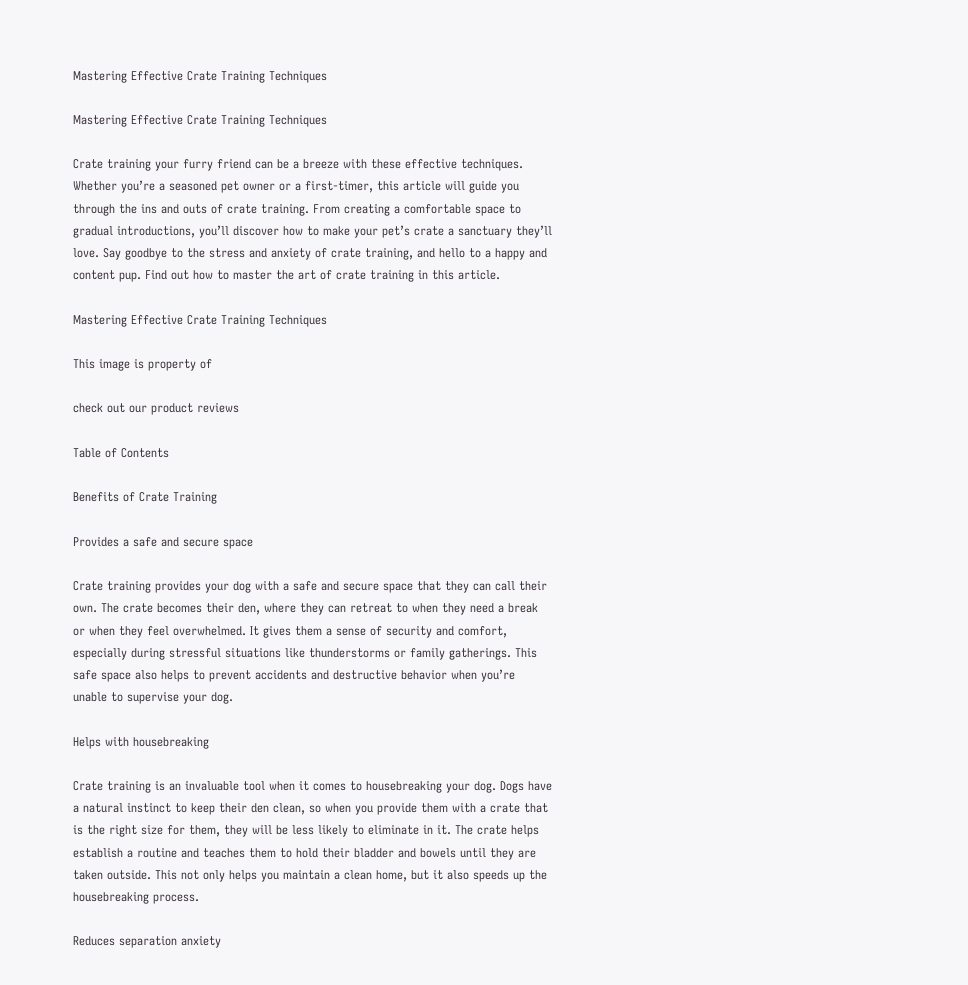Mastering Effective Crate Training Techniques

Mastering Effective Crate Training Techniques

Crate training your furry friend can be a breeze with these effective techniques. Whether you’re a seasoned pet owner or a first-timer, this article will guide you through the ins and outs of crate training. From creating a comfortable space to gradual introductions, you’ll discover how to make your pet’s crate a sanctuary they’ll love. Say goodbye to the stress and anxiety of crate training, and hello to a happy and content pup. Find out how to master the art of crate training in this article.

Mastering Effective Crate Training Techniques

This image is property of

check out our product reviews

Table of Contents

Benefits of Crate Training

Provides a safe and secure space

Crate training provides your dog with a safe and secure space that they can call their own. The crate becomes their den, where they can retreat to when they need a break or when they feel overwhelmed. It gives them a sense of security and comfort, especially during stressful situations like thunderstorms or family gatherings. This safe space also helps to prevent accidents and destructive behavior when you’re unable to supervise your dog.

Helps with housebreaking

Crate training is an invaluable tool when it comes to housebreaking your dog. Dogs have a natural instinct to keep their den clean, so when you provide them with a crate that is the right size for them, they will be less likely to eliminate in it. The crate helps establish a routine and teaches them to hold their bladder and bowels until they are taken outside. This not only helps you maintain a clean home, but it also speeds up the housebreaking process.

Reduces separation anxiety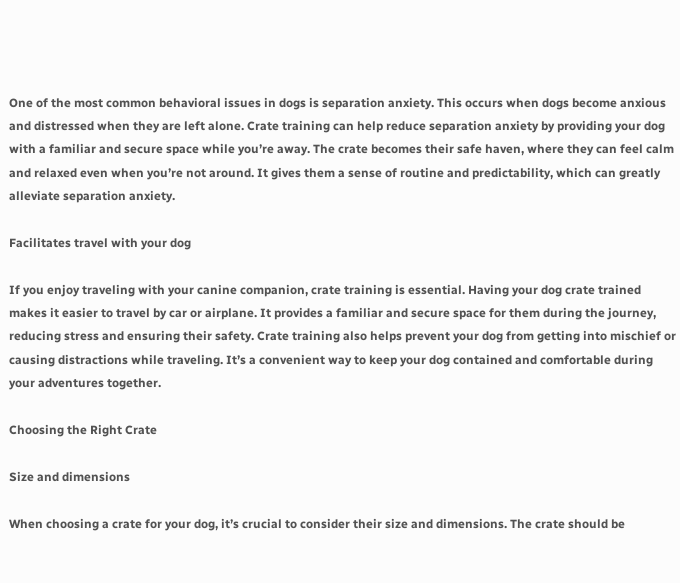One of the most common behavioral issues in dogs is separation anxiety. This occurs when dogs become anxious and distressed when they are left alone. Crate training can help reduce separation anxiety by providing your dog with a familiar and secure space while you’re away. The crate becomes their safe haven, where they can feel calm and relaxed even when you’re not around. It gives them a sense of routine and predictability, which can greatly alleviate separation anxiety.

Facilitates travel with your dog

If you enjoy traveling with your canine companion, crate training is essential. Having your dog crate trained makes it easier to travel by car or airplane. It provides a familiar and secure space for them during the journey, reducing stress and ensuring their safety. Crate training also helps prevent your dog from getting into mischief or causing distractions while traveling. It’s a convenient way to keep your dog contained and comfortable during your adventures together.

Choosing the Right Crate

Size and dimensions

When choosing a crate for your dog, it’s crucial to consider their size and dimensions. The crate should be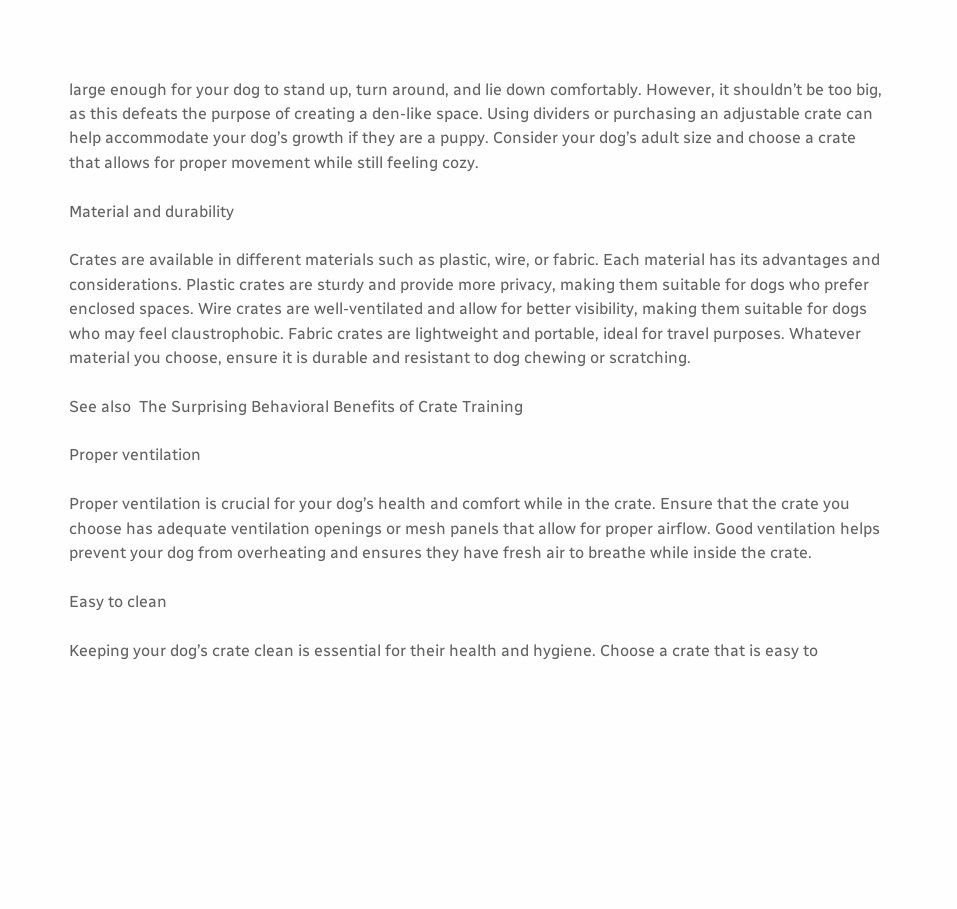large enough for your dog to stand up, turn around, and lie down comfortably. However, it shouldn’t be too big, as this defeats the purpose of creating a den-like space. Using dividers or purchasing an adjustable crate can help accommodate your dog’s growth if they are a puppy. Consider your dog’s adult size and choose a crate that allows for proper movement while still feeling cozy.

Material and durability

Crates are available in different materials such as plastic, wire, or fabric. Each material has its advantages and considerations. Plastic crates are sturdy and provide more privacy, making them suitable for dogs who prefer enclosed spaces. Wire crates are well-ventilated and allow for better visibility, making them suitable for dogs who may feel claustrophobic. Fabric crates are lightweight and portable, ideal for travel purposes. Whatever material you choose, ensure it is durable and resistant to dog chewing or scratching.

See also  The Surprising Behavioral Benefits of Crate Training

Proper ventilation

Proper ventilation is crucial for your dog’s health and comfort while in the crate. Ensure that the crate you choose has adequate ventilation openings or mesh panels that allow for proper airflow. Good ventilation helps prevent your dog from overheating and ensures they have fresh air to breathe while inside the crate.

Easy to clean

Keeping your dog’s crate clean is essential for their health and hygiene. Choose a crate that is easy to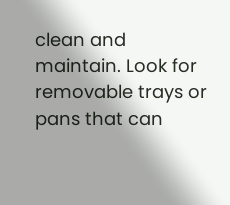clean and maintain. Look for removable trays or pans that can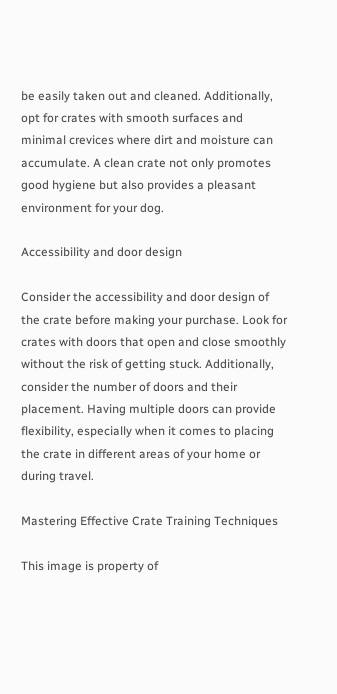be easily taken out and cleaned. Additionally, opt for crates with smooth surfaces and minimal crevices where dirt and moisture can accumulate. A clean crate not only promotes good hygiene but also provides a pleasant environment for your dog.

Accessibility and door design

Consider the accessibility and door design of the crate before making your purchase. Look for crates with doors that open and close smoothly without the risk of getting stuck. Additionally, consider the number of doors and their placement. Having multiple doors can provide flexibility, especially when it comes to placing the crate in different areas of your home or during travel.

Mastering Effective Crate Training Techniques

This image is property of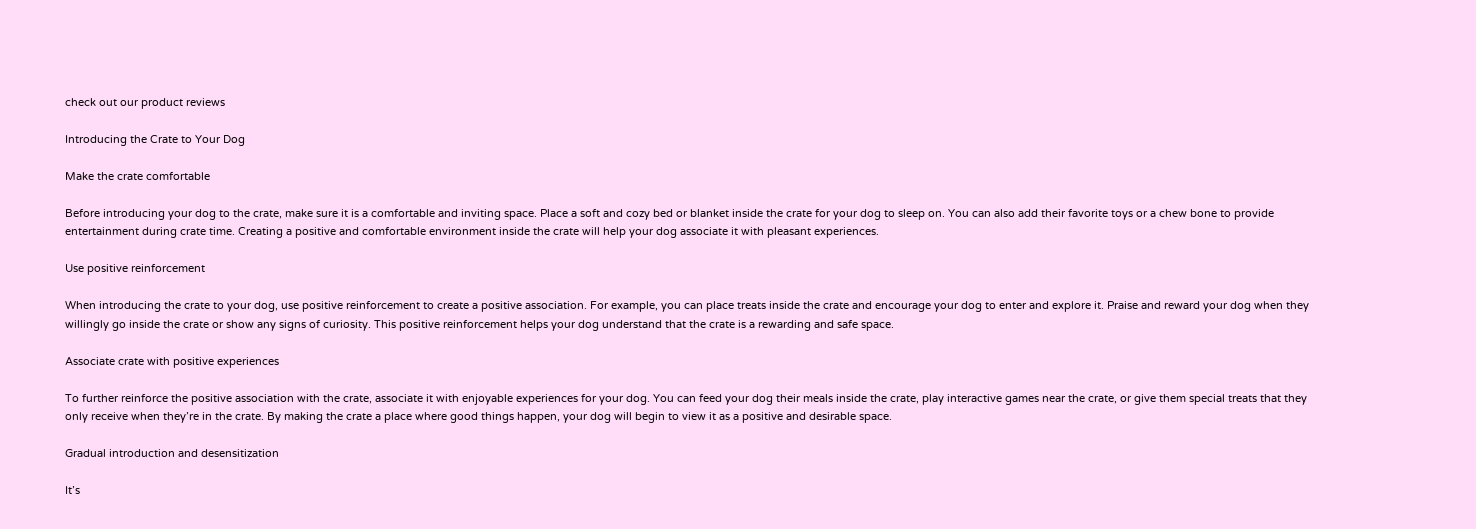check out our product reviews

Introducing the Crate to Your Dog

Make the crate comfortable

Before introducing your dog to the crate, make sure it is a comfortable and inviting space. Place a soft and cozy bed or blanket inside the crate for your dog to sleep on. You can also add their favorite toys or a chew bone to provide entertainment during crate time. Creating a positive and comfortable environment inside the crate will help your dog associate it with pleasant experiences.

Use positive reinforcement

When introducing the crate to your dog, use positive reinforcement to create a positive association. For example, you can place treats inside the crate and encourage your dog to enter and explore it. Praise and reward your dog when they willingly go inside the crate or show any signs of curiosity. This positive reinforcement helps your dog understand that the crate is a rewarding and safe space.

Associate crate with positive experiences

To further reinforce the positive association with the crate, associate it with enjoyable experiences for your dog. You can feed your dog their meals inside the crate, play interactive games near the crate, or give them special treats that they only receive when they’re in the crate. By making the crate a place where good things happen, your dog will begin to view it as a positive and desirable space.

Gradual introduction and desensitization

It’s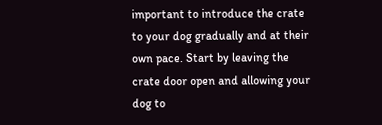important to introduce the crate to your dog gradually and at their own pace. Start by leaving the crate door open and allowing your dog to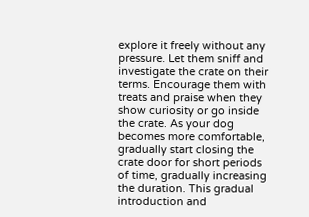explore it freely without any pressure. Let them sniff and investigate the crate on their terms. Encourage them with treats and praise when they show curiosity or go inside the crate. As your dog becomes more comfortable, gradually start closing the crate door for short periods of time, gradually increasing the duration. This gradual introduction and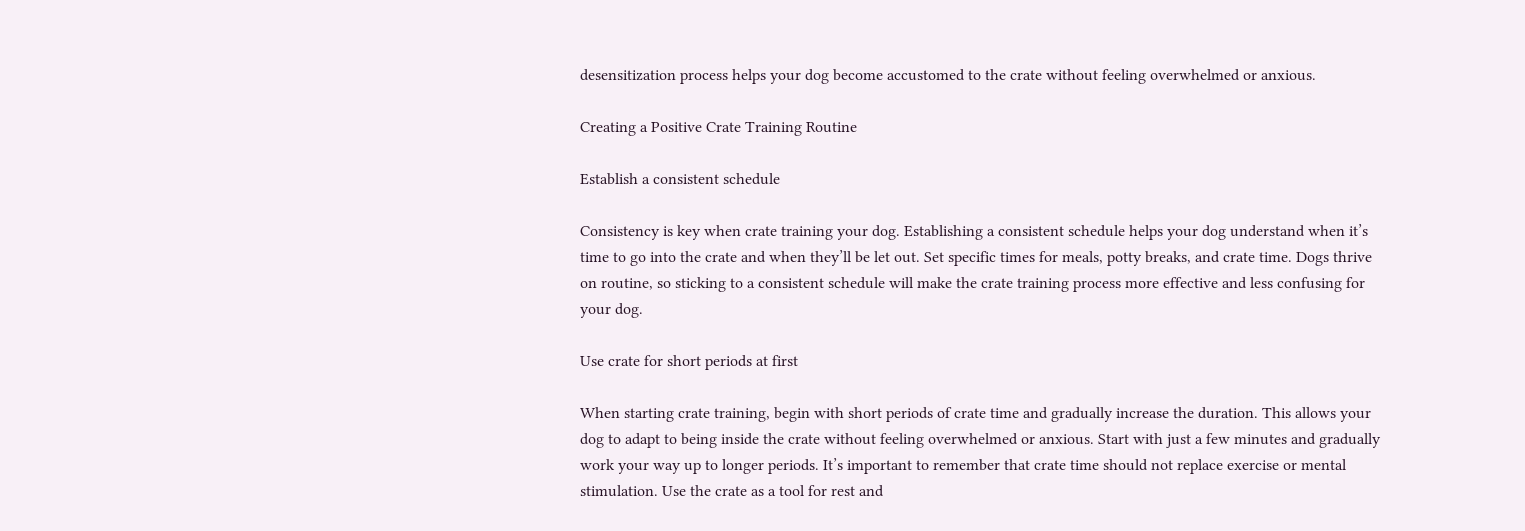desensitization process helps your dog become accustomed to the crate without feeling overwhelmed or anxious.

Creating a Positive Crate Training Routine

Establish a consistent schedule

Consistency is key when crate training your dog. Establishing a consistent schedule helps your dog understand when it’s time to go into the crate and when they’ll be let out. Set specific times for meals, potty breaks, and crate time. Dogs thrive on routine, so sticking to a consistent schedule will make the crate training process more effective and less confusing for your dog.

Use crate for short periods at first

When starting crate training, begin with short periods of crate time and gradually increase the duration. This allows your dog to adapt to being inside the crate without feeling overwhelmed or anxious. Start with just a few minutes and gradually work your way up to longer periods. It’s important to remember that crate time should not replace exercise or mental stimulation. Use the crate as a tool for rest and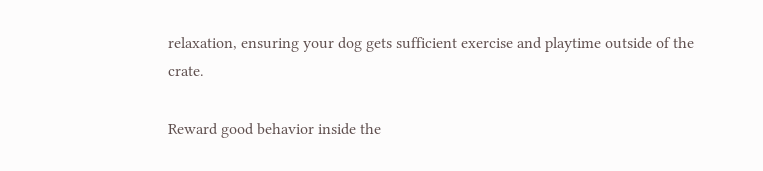relaxation, ensuring your dog gets sufficient exercise and playtime outside of the crate.

Reward good behavior inside the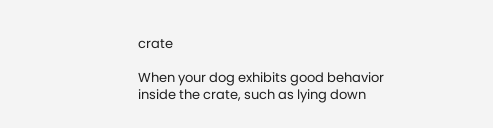crate

When your dog exhibits good behavior inside the crate, such as lying down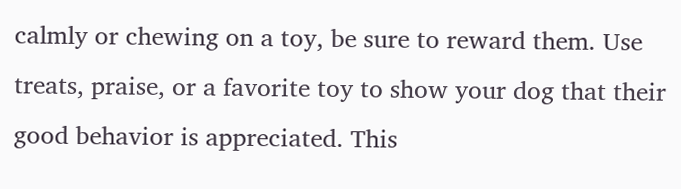calmly or chewing on a toy, be sure to reward them. Use treats, praise, or a favorite toy to show your dog that their good behavior is appreciated. This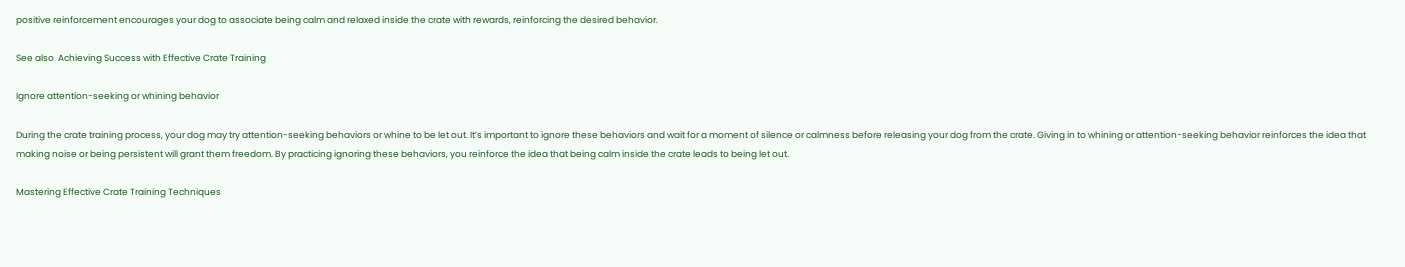positive reinforcement encourages your dog to associate being calm and relaxed inside the crate with rewards, reinforcing the desired behavior.

See also  Achieving Success with Effective Crate Training

Ignore attention-seeking or whining behavior

During the crate training process, your dog may try attention-seeking behaviors or whine to be let out. It’s important to ignore these behaviors and wait for a moment of silence or calmness before releasing your dog from the crate. Giving in to whining or attention-seeking behavior reinforces the idea that making noise or being persistent will grant them freedom. By practicing ignoring these behaviors, you reinforce the idea that being calm inside the crate leads to being let out.

Mastering Effective Crate Training Techniques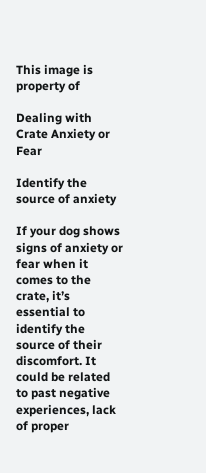This image is property of

Dealing with Crate Anxiety or Fear

Identify the source of anxiety

If your dog shows signs of anxiety or fear when it comes to the crate, it’s essential to identify the source of their discomfort. It could be related to past negative experiences, lack of proper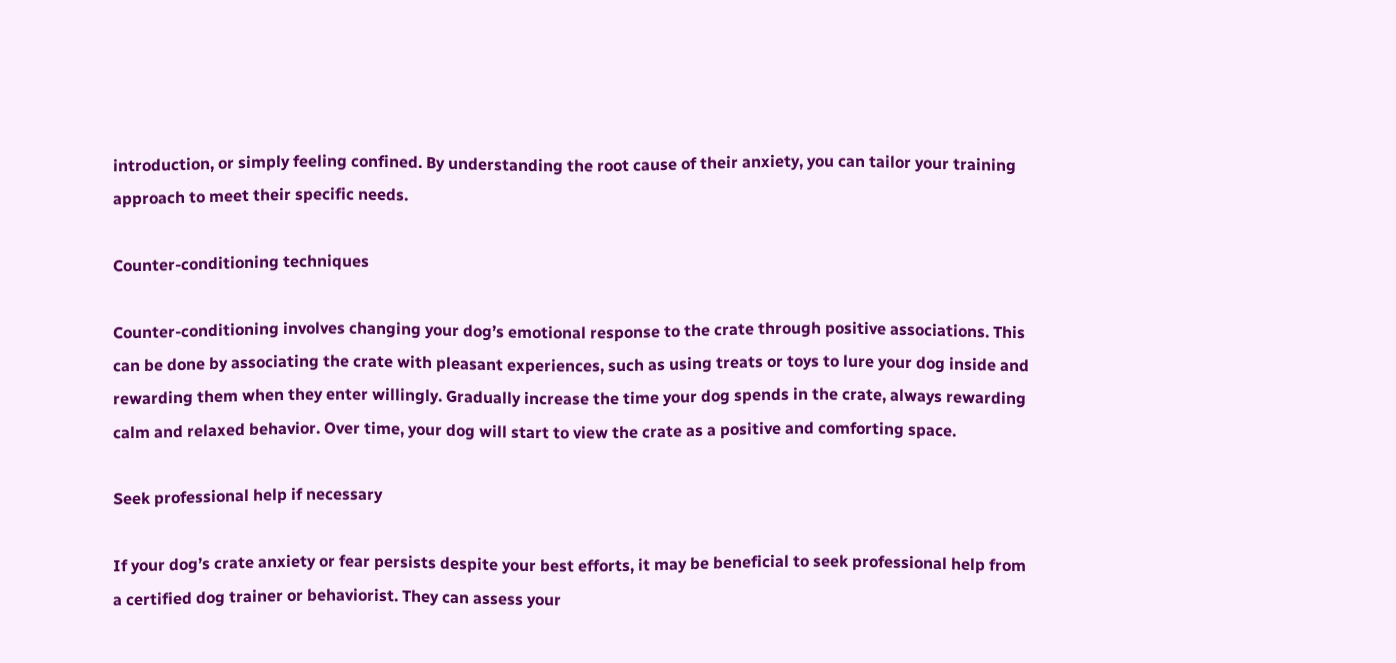introduction, or simply feeling confined. By understanding the root cause of their anxiety, you can tailor your training approach to meet their specific needs.

Counter-conditioning techniques

Counter-conditioning involves changing your dog’s emotional response to the crate through positive associations. This can be done by associating the crate with pleasant experiences, such as using treats or toys to lure your dog inside and rewarding them when they enter willingly. Gradually increase the time your dog spends in the crate, always rewarding calm and relaxed behavior. Over time, your dog will start to view the crate as a positive and comforting space.

Seek professional help if necessary

If your dog’s crate anxiety or fear persists despite your best efforts, it may be beneficial to seek professional help from a certified dog trainer or behaviorist. They can assess your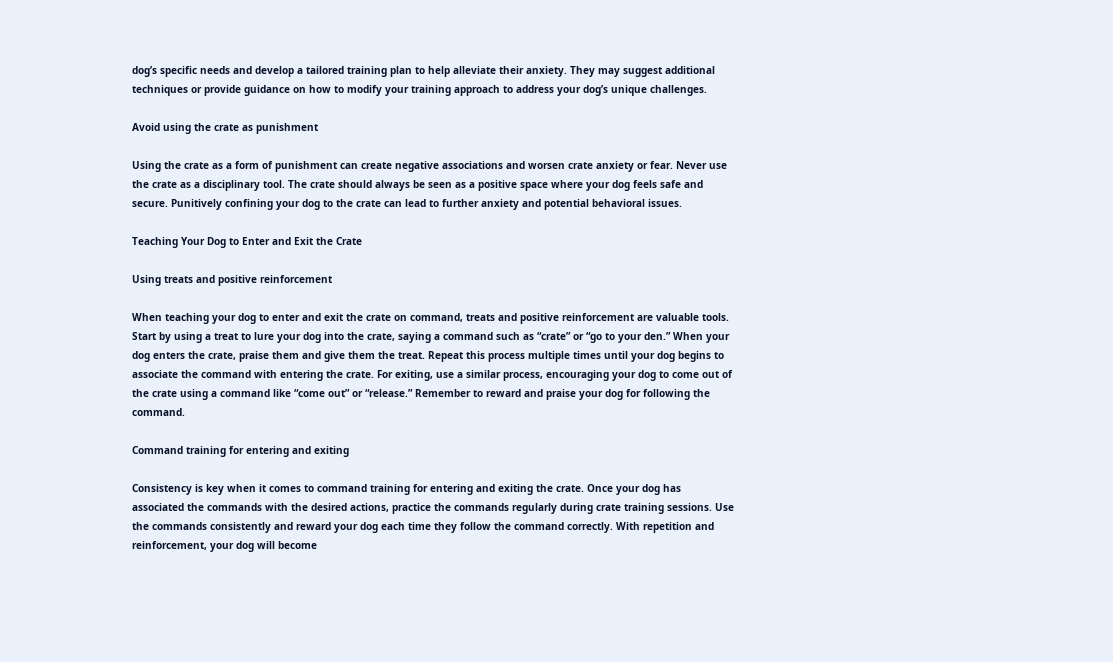dog’s specific needs and develop a tailored training plan to help alleviate their anxiety. They may suggest additional techniques or provide guidance on how to modify your training approach to address your dog’s unique challenges.

Avoid using the crate as punishment

Using the crate as a form of punishment can create negative associations and worsen crate anxiety or fear. Never use the crate as a disciplinary tool. The crate should always be seen as a positive space where your dog feels safe and secure. Punitively confining your dog to the crate can lead to further anxiety and potential behavioral issues.

Teaching Your Dog to Enter and Exit the Crate

Using treats and positive reinforcement

When teaching your dog to enter and exit the crate on command, treats and positive reinforcement are valuable tools. Start by using a treat to lure your dog into the crate, saying a command such as “crate” or “go to your den.” When your dog enters the crate, praise them and give them the treat. Repeat this process multiple times until your dog begins to associate the command with entering the crate. For exiting, use a similar process, encouraging your dog to come out of the crate using a command like “come out” or “release.” Remember to reward and praise your dog for following the command.

Command training for entering and exiting

Consistency is key when it comes to command training for entering and exiting the crate. Once your dog has associated the commands with the desired actions, practice the commands regularly during crate training sessions. Use the commands consistently and reward your dog each time they follow the command correctly. With repetition and reinforcement, your dog will become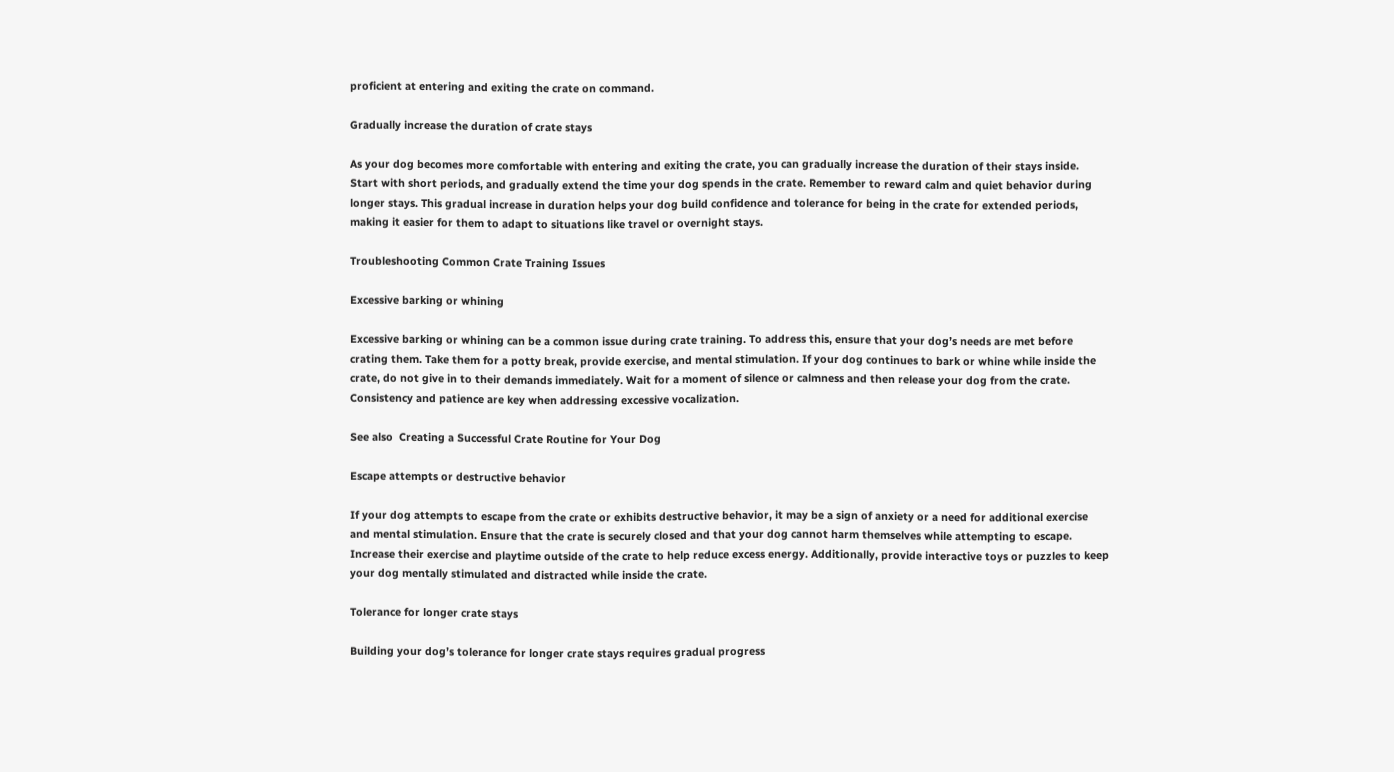proficient at entering and exiting the crate on command.

Gradually increase the duration of crate stays

As your dog becomes more comfortable with entering and exiting the crate, you can gradually increase the duration of their stays inside. Start with short periods, and gradually extend the time your dog spends in the crate. Remember to reward calm and quiet behavior during longer stays. This gradual increase in duration helps your dog build confidence and tolerance for being in the crate for extended periods, making it easier for them to adapt to situations like travel or overnight stays.

Troubleshooting Common Crate Training Issues

Excessive barking or whining

Excessive barking or whining can be a common issue during crate training. To address this, ensure that your dog’s needs are met before crating them. Take them for a potty break, provide exercise, and mental stimulation. If your dog continues to bark or whine while inside the crate, do not give in to their demands immediately. Wait for a moment of silence or calmness and then release your dog from the crate. Consistency and patience are key when addressing excessive vocalization.

See also  Creating a Successful Crate Routine for Your Dog

Escape attempts or destructive behavior

If your dog attempts to escape from the crate or exhibits destructive behavior, it may be a sign of anxiety or a need for additional exercise and mental stimulation. Ensure that the crate is securely closed and that your dog cannot harm themselves while attempting to escape. Increase their exercise and playtime outside of the crate to help reduce excess energy. Additionally, provide interactive toys or puzzles to keep your dog mentally stimulated and distracted while inside the crate.

Tolerance for longer crate stays

Building your dog’s tolerance for longer crate stays requires gradual progress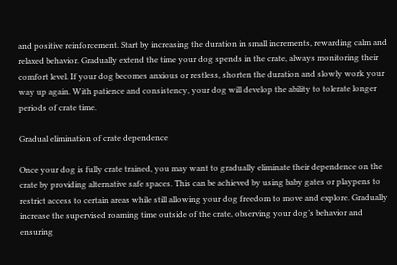and positive reinforcement. Start by increasing the duration in small increments, rewarding calm and relaxed behavior. Gradually extend the time your dog spends in the crate, always monitoring their comfort level. If your dog becomes anxious or restless, shorten the duration and slowly work your way up again. With patience and consistency, your dog will develop the ability to tolerate longer periods of crate time.

Gradual elimination of crate dependence

Once your dog is fully crate trained, you may want to gradually eliminate their dependence on the crate by providing alternative safe spaces. This can be achieved by using baby gates or playpens to restrict access to certain areas while still allowing your dog freedom to move and explore. Gradually increase the supervised roaming time outside of the crate, observing your dog’s behavior and ensuring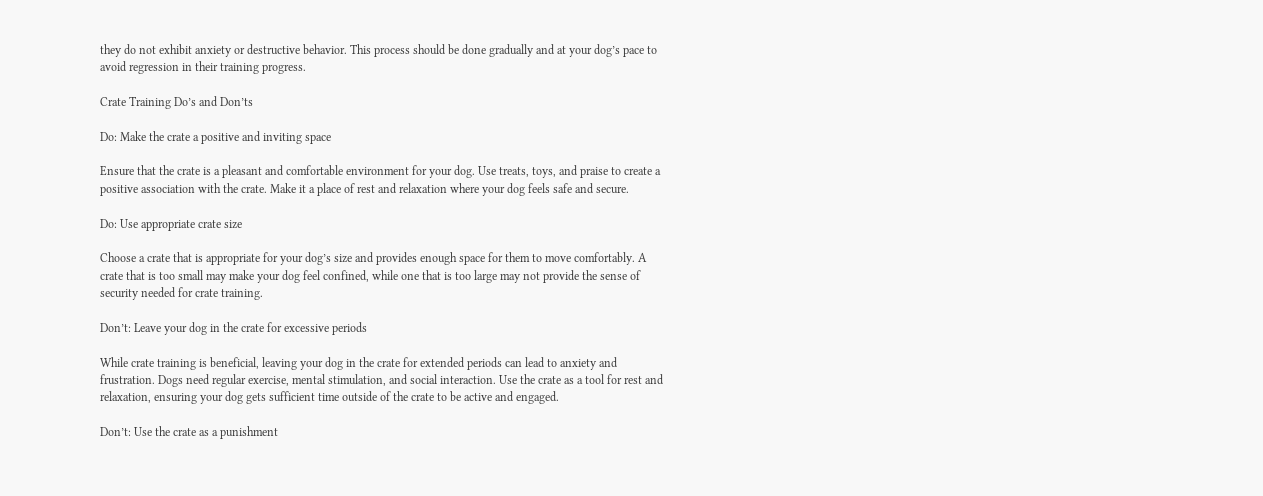they do not exhibit anxiety or destructive behavior. This process should be done gradually and at your dog’s pace to avoid regression in their training progress.

Crate Training Do’s and Don’ts

Do: Make the crate a positive and inviting space

Ensure that the crate is a pleasant and comfortable environment for your dog. Use treats, toys, and praise to create a positive association with the crate. Make it a place of rest and relaxation where your dog feels safe and secure.

Do: Use appropriate crate size

Choose a crate that is appropriate for your dog’s size and provides enough space for them to move comfortably. A crate that is too small may make your dog feel confined, while one that is too large may not provide the sense of security needed for crate training.

Don’t: Leave your dog in the crate for excessive periods

While crate training is beneficial, leaving your dog in the crate for extended periods can lead to anxiety and frustration. Dogs need regular exercise, mental stimulation, and social interaction. Use the crate as a tool for rest and relaxation, ensuring your dog gets sufficient time outside of the crate to be active and engaged.

Don’t: Use the crate as a punishment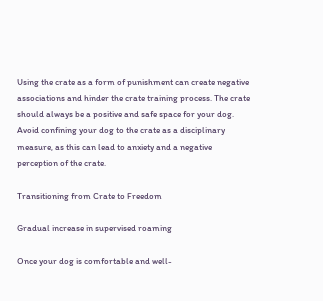Using the crate as a form of punishment can create negative associations and hinder the crate training process. The crate should always be a positive and safe space for your dog. Avoid confining your dog to the crate as a disciplinary measure, as this can lead to anxiety and a negative perception of the crate.

Transitioning from Crate to Freedom

Gradual increase in supervised roaming

Once your dog is comfortable and well-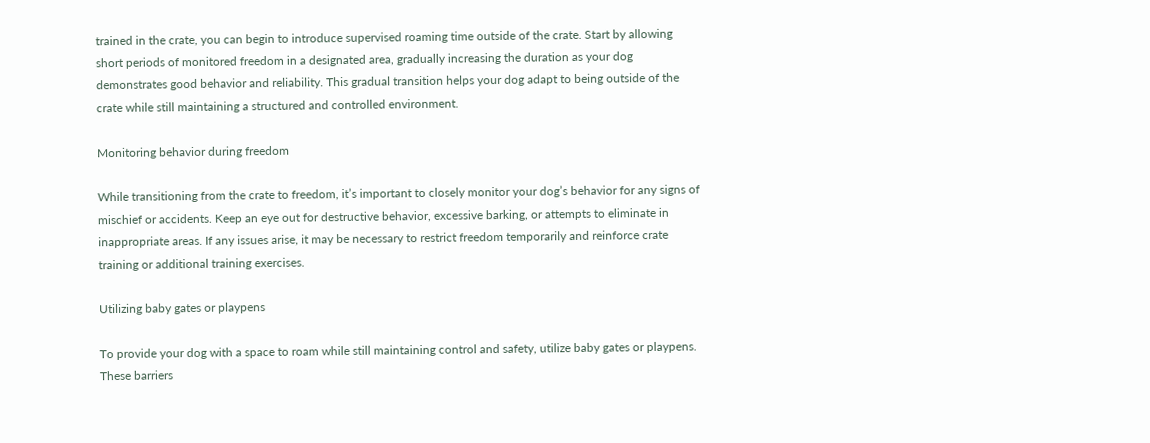trained in the crate, you can begin to introduce supervised roaming time outside of the crate. Start by allowing short periods of monitored freedom in a designated area, gradually increasing the duration as your dog demonstrates good behavior and reliability. This gradual transition helps your dog adapt to being outside of the crate while still maintaining a structured and controlled environment.

Monitoring behavior during freedom

While transitioning from the crate to freedom, it’s important to closely monitor your dog’s behavior for any signs of mischief or accidents. Keep an eye out for destructive behavior, excessive barking, or attempts to eliminate in inappropriate areas. If any issues arise, it may be necessary to restrict freedom temporarily and reinforce crate training or additional training exercises.

Utilizing baby gates or playpens

To provide your dog with a space to roam while still maintaining control and safety, utilize baby gates or playpens. These barriers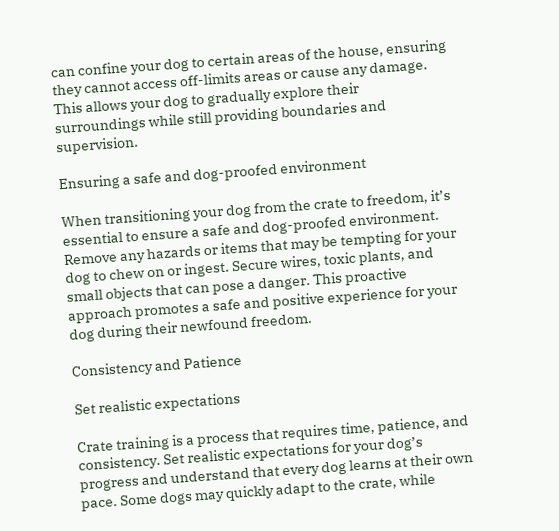can confine your dog to certain areas of the house, ensuring they cannot access off-limits areas or cause any damage. This allows your dog to gradually explore their surroundings while still providing boundaries and supervision.

Ensuring a safe and dog-proofed environment

When transitioning your dog from the crate to freedom, it’s essential to ensure a safe and dog-proofed environment. Remove any hazards or items that may be tempting for your dog to chew on or ingest. Secure wires, toxic plants, and small objects that can pose a danger. This proactive approach promotes a safe and positive experience for your dog during their newfound freedom.

Consistency and Patience

Set realistic expectations

Crate training is a process that requires time, patience, and consistency. Set realistic expectations for your dog’s progress and understand that every dog learns at their own pace. Some dogs may quickly adapt to the crate, while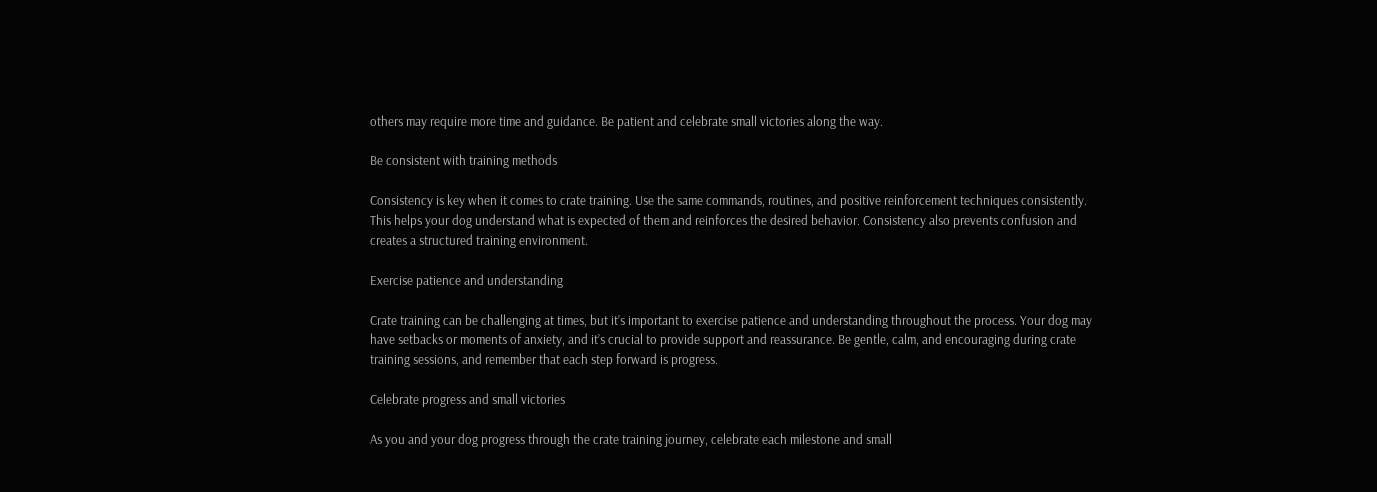others may require more time and guidance. Be patient and celebrate small victories along the way.

Be consistent with training methods

Consistency is key when it comes to crate training. Use the same commands, routines, and positive reinforcement techniques consistently. This helps your dog understand what is expected of them and reinforces the desired behavior. Consistency also prevents confusion and creates a structured training environment.

Exercise patience and understanding

Crate training can be challenging at times, but it’s important to exercise patience and understanding throughout the process. Your dog may have setbacks or moments of anxiety, and it’s crucial to provide support and reassurance. Be gentle, calm, and encouraging during crate training sessions, and remember that each step forward is progress.

Celebrate progress and small victories

As you and your dog progress through the crate training journey, celebrate each milestone and small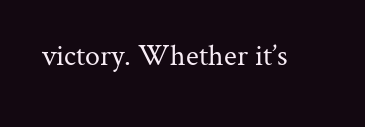victory. Whether it’s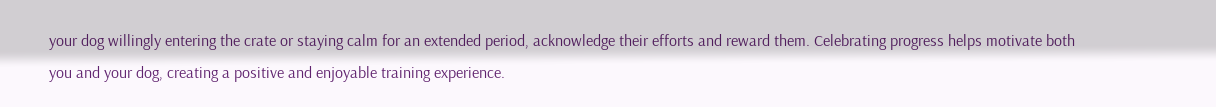your dog willingly entering the crate or staying calm for an extended period, acknowledge their efforts and reward them. Celebrating progress helps motivate both you and your dog, creating a positive and enjoyable training experience.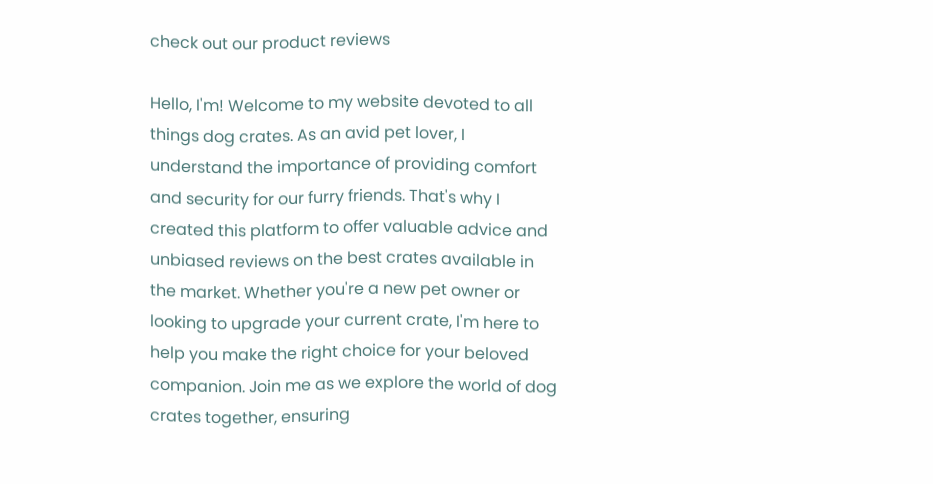check out our product reviews

Hello, I'm! Welcome to my website devoted to all things dog crates. As an avid pet lover, I understand the importance of providing comfort and security for our furry friends. That's why I created this platform to offer valuable advice and unbiased reviews on the best crates available in the market. Whether you're a new pet owner or looking to upgrade your current crate, I'm here to help you make the right choice for your beloved companion. Join me as we explore the world of dog crates together, ensuring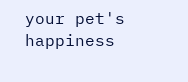your pet's happiness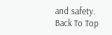and safety.
Back To Top